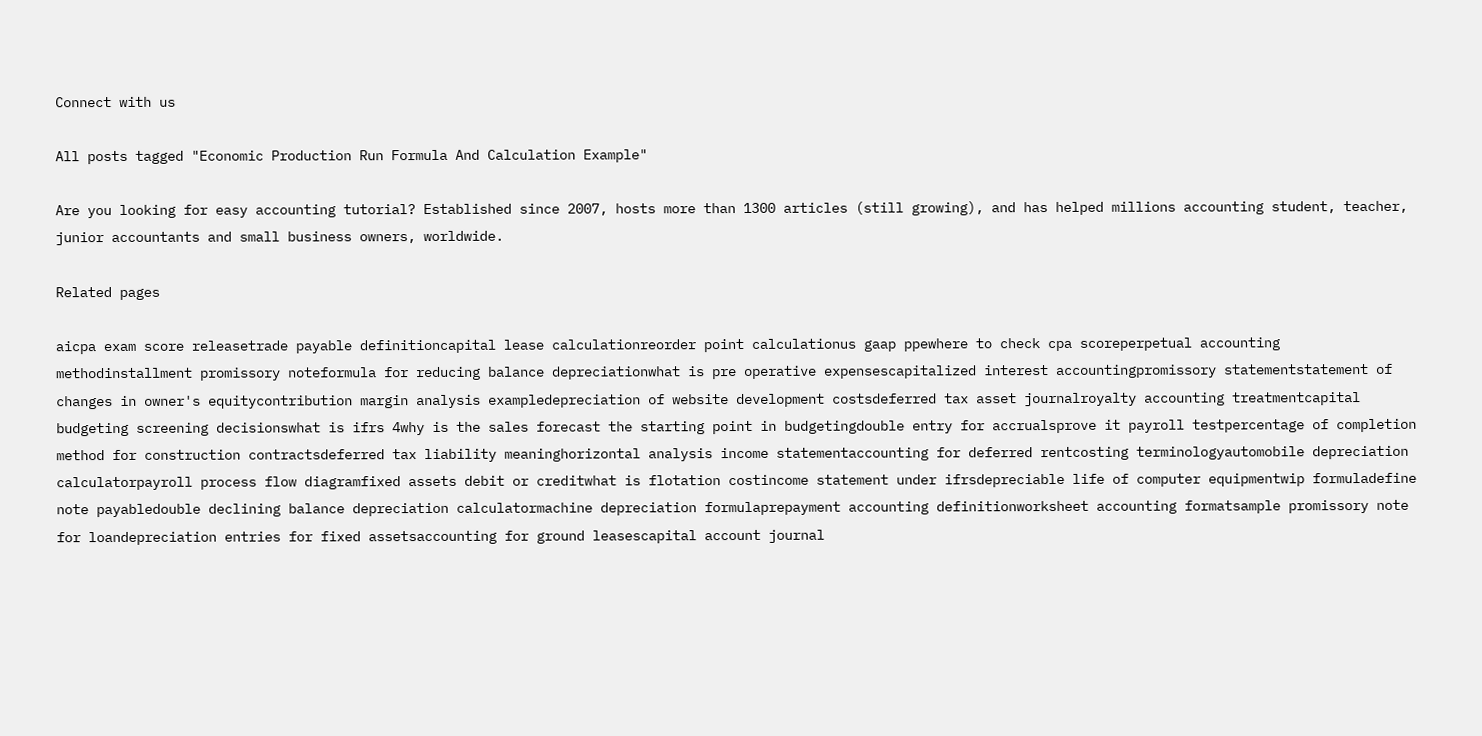Connect with us

All posts tagged "Economic Production Run Formula And Calculation Example"

Are you looking for easy accounting tutorial? Established since 2007, hosts more than 1300 articles (still growing), and has helped millions accounting student, teacher, junior accountants and small business owners, worldwide.

Related pages

aicpa exam score releasetrade payable definitioncapital lease calculationreorder point calculationus gaap ppewhere to check cpa scoreperpetual accounting methodinstallment promissory noteformula for reducing balance depreciationwhat is pre operative expensescapitalized interest accountingpromissory statementstatement of changes in owner's equitycontribution margin analysis exampledepreciation of website development costsdeferred tax asset journalroyalty accounting treatmentcapital budgeting screening decisionswhat is ifrs 4why is the sales forecast the starting point in budgetingdouble entry for accrualsprove it payroll testpercentage of completion method for construction contractsdeferred tax liability meaninghorizontal analysis income statementaccounting for deferred rentcosting terminologyautomobile depreciation calculatorpayroll process flow diagramfixed assets debit or creditwhat is flotation costincome statement under ifrsdepreciable life of computer equipmentwip formuladefine note payabledouble declining balance depreciation calculatormachine depreciation formulaprepayment accounting definitionworksheet accounting formatsample promissory note for loandepreciation entries for fixed assetsaccounting for ground leasescapital account journal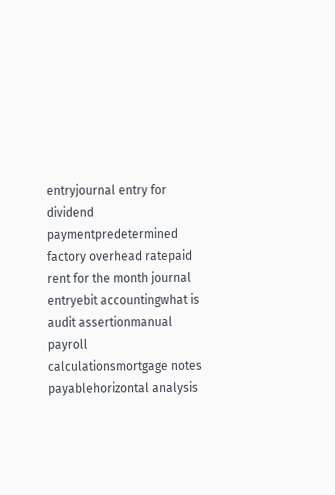entryjournal entry for dividend paymentpredetermined factory overhead ratepaid rent for the month journal entryebit accountingwhat is audit assertionmanual payroll calculationsmortgage notes payablehorizontal analysis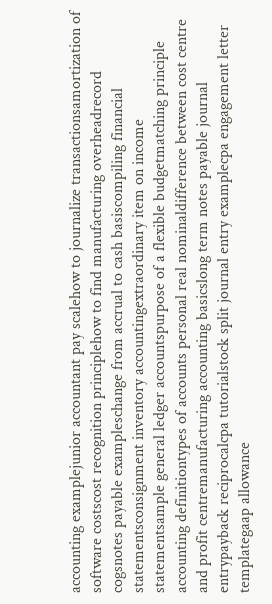accounting examplejunior accountant pay scalehow to journalize transactionsamortization of software costscost recognition principlehow to find manufacturing overheadrecord cogsnotes payable exampleschange from accrual to cash basiscompiling financial statementsconsignment inventory accountingextraordinary item on income statementsample general ledger accountspurpose of a flexible budgetmatching principle accounting definitiontypes of accounts personal real nominaldifference between cost centre and profit centremanufacturing accounting basicslong term notes payable journal entrypayback reciprocalcpa tutorialstock split journal entry examplecpa engagement letter templategaap allowance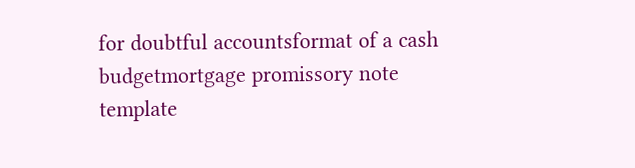for doubtful accountsformat of a cash budgetmortgage promissory note template